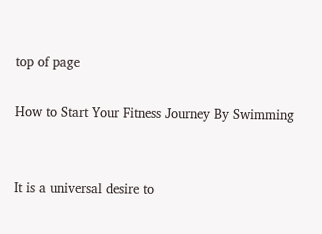top of page

How to Start Your Fitness Journey By Swimming


It is a universal desire to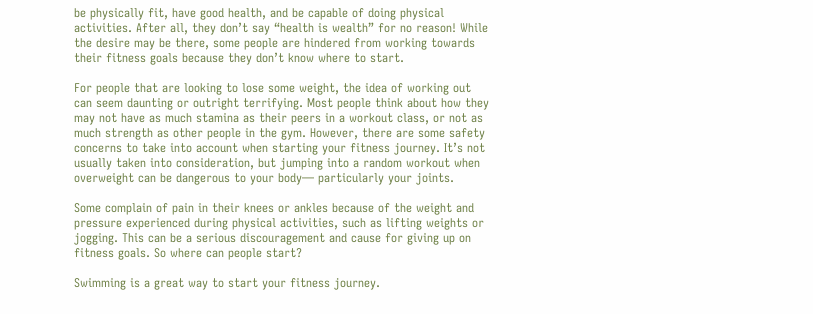be physically fit, have good health, and be capable of doing physical activities. After all, they don’t say “health is wealth” for no reason! While the desire may be there, some people are hindered from working towards their fitness goals because they don’t know where to start.

For people that are looking to lose some weight, the idea of working out can seem daunting or outright terrifying. Most people think about how they may not have as much stamina as their peers in a workout class, or not as much strength as other people in the gym. However, there are some safety concerns to take into account when starting your fitness journey. It’s not usually taken into consideration, but jumping into a random workout when overweight can be dangerous to your body— particularly your joints.

Some complain of pain in their knees or ankles because of the weight and pressure experienced during physical activities, such as lifting weights or jogging. This can be a serious discouragement and cause for giving up on fitness goals. So where can people start?

Swimming is a great way to start your fitness journey.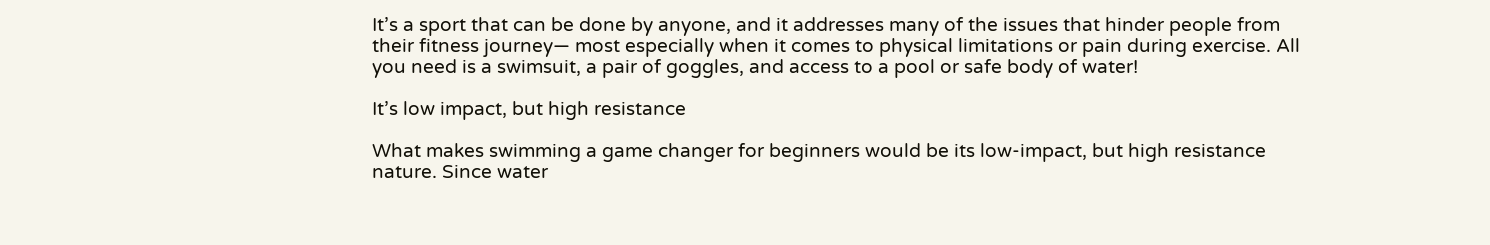It’s a sport that can be done by anyone, and it addresses many of the issues that hinder people from their fitness journey— most especially when it comes to physical limitations or pain during exercise. All you need is a swimsuit, a pair of goggles, and access to a pool or safe body of water!

It’s low impact, but high resistance

What makes swimming a game changer for beginners would be its low-impact, but high resistance nature. Since water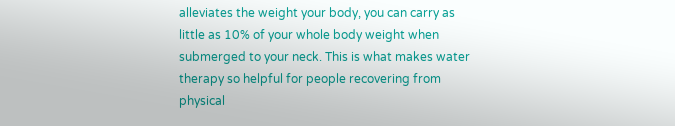alleviates the weight your body, you can carry as little as 10% of your whole body weight when submerged to your neck. This is what makes water therapy so helpful for people recovering from physical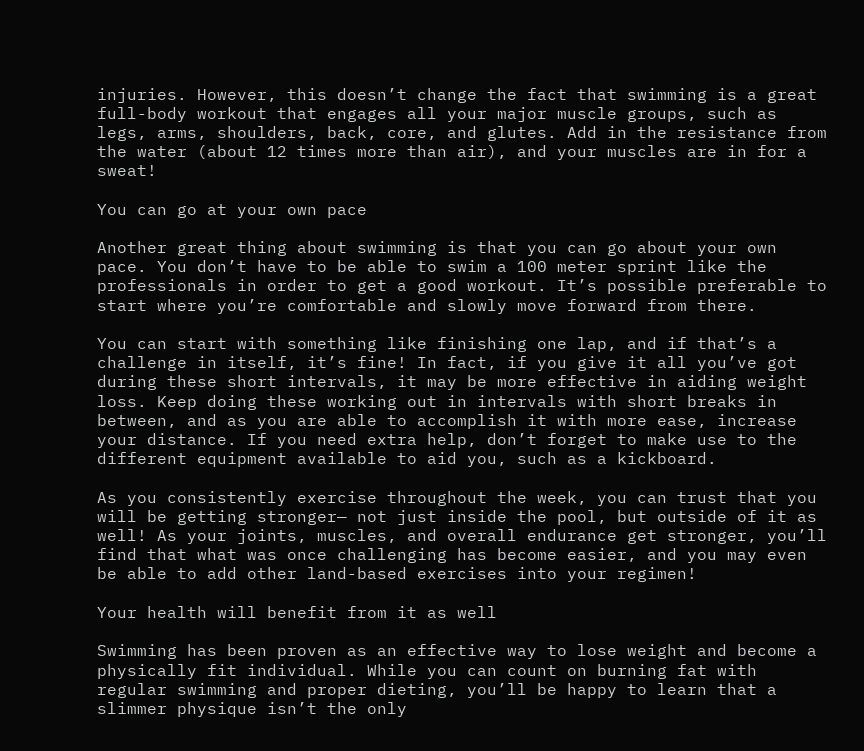injuries. However, this doesn’t change the fact that swimming is a great full-body workout that engages all your major muscle groups, such as legs, arms, shoulders, back, core, and glutes. Add in the resistance from the water (about 12 times more than air), and your muscles are in for a sweat!

You can go at your own pace

Another great thing about swimming is that you can go about your own pace. You don’t have to be able to swim a 100 meter sprint like the professionals in order to get a good workout. It’s possible preferable to start where you’re comfortable and slowly move forward from there.

You can start with something like finishing one lap, and if that’s a challenge in itself, it’s fine! In fact, if you give it all you’ve got during these short intervals, it may be more effective in aiding weight loss. Keep doing these working out in intervals with short breaks in between, and as you are able to accomplish it with more ease, increase your distance. If you need extra help, don’t forget to make use to the different equipment available to aid you, such as a kickboard.

As you consistently exercise throughout the week, you can trust that you will be getting stronger— not just inside the pool, but outside of it as well! As your joints, muscles, and overall endurance get stronger, you’ll find that what was once challenging has become easier, and you may even be able to add other land-based exercises into your regimen!

Your health will benefit from it as well

Swimming has been proven as an effective way to lose weight and become a physically fit individual. While you can count on burning fat with regular swimming and proper dieting, you’ll be happy to learn that a slimmer physique isn’t the only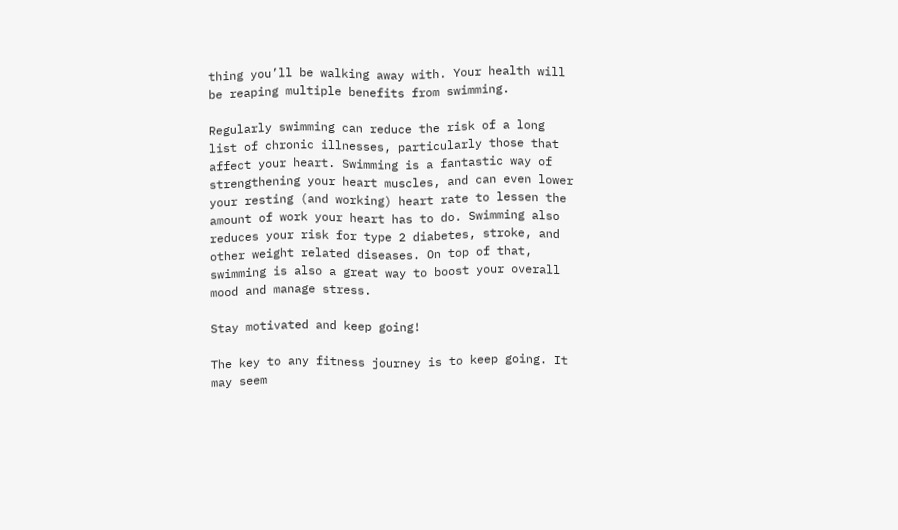thing you’ll be walking away with. Your health will be reaping multiple benefits from swimming.

Regularly swimming can reduce the risk of a long list of chronic illnesses, particularly those that affect your heart. Swimming is a fantastic way of strengthening your heart muscles, and can even lower your resting (and working) heart rate to lessen the amount of work your heart has to do. Swimming also reduces your risk for type 2 diabetes, stroke, and other weight related diseases. On top of that, swimming is also a great way to boost your overall mood and manage stress.

Stay motivated and keep going!

The key to any fitness journey is to keep going. It may seem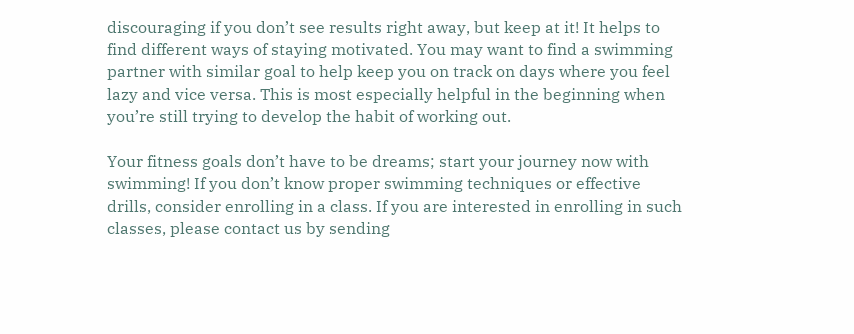discouraging if you don’t see results right away, but keep at it! It helps to find different ways of staying motivated. You may want to find a swimming partner with similar goal to help keep you on track on days where you feel lazy and vice versa. This is most especially helpful in the beginning when you’re still trying to develop the habit of working out.

Your fitness goals don’t have to be dreams; start your journey now with swimming! If you don’t know proper swimming techniques or effective drills, consider enrolling in a class. If you are interested in enrolling in such classes, please contact us by sending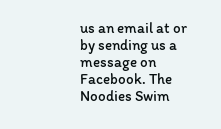us an email at or by sending us a message on Facebook. The Noodies Swim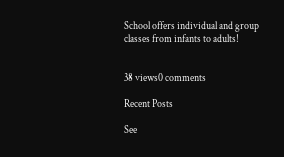School offers individual and group classes from infants to adults!


38 views0 comments

Recent Posts

See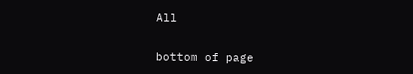All


bottom of page